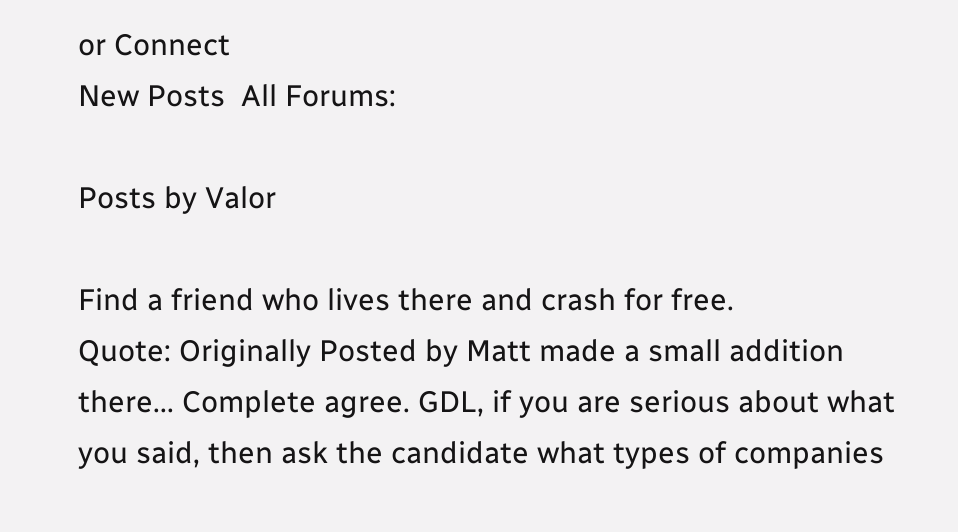or Connect
New Posts  All Forums:

Posts by Valor

Find a friend who lives there and crash for free.
Quote: Originally Posted by Matt made a small addition there... Complete agree. GDL, if you are serious about what you said, then ask the candidate what types of companies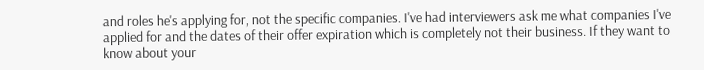and roles he's applying for, not the specific companies. I've had interviewers ask me what companies I've applied for and the dates of their offer expiration which is completely not their business. If they want to know about your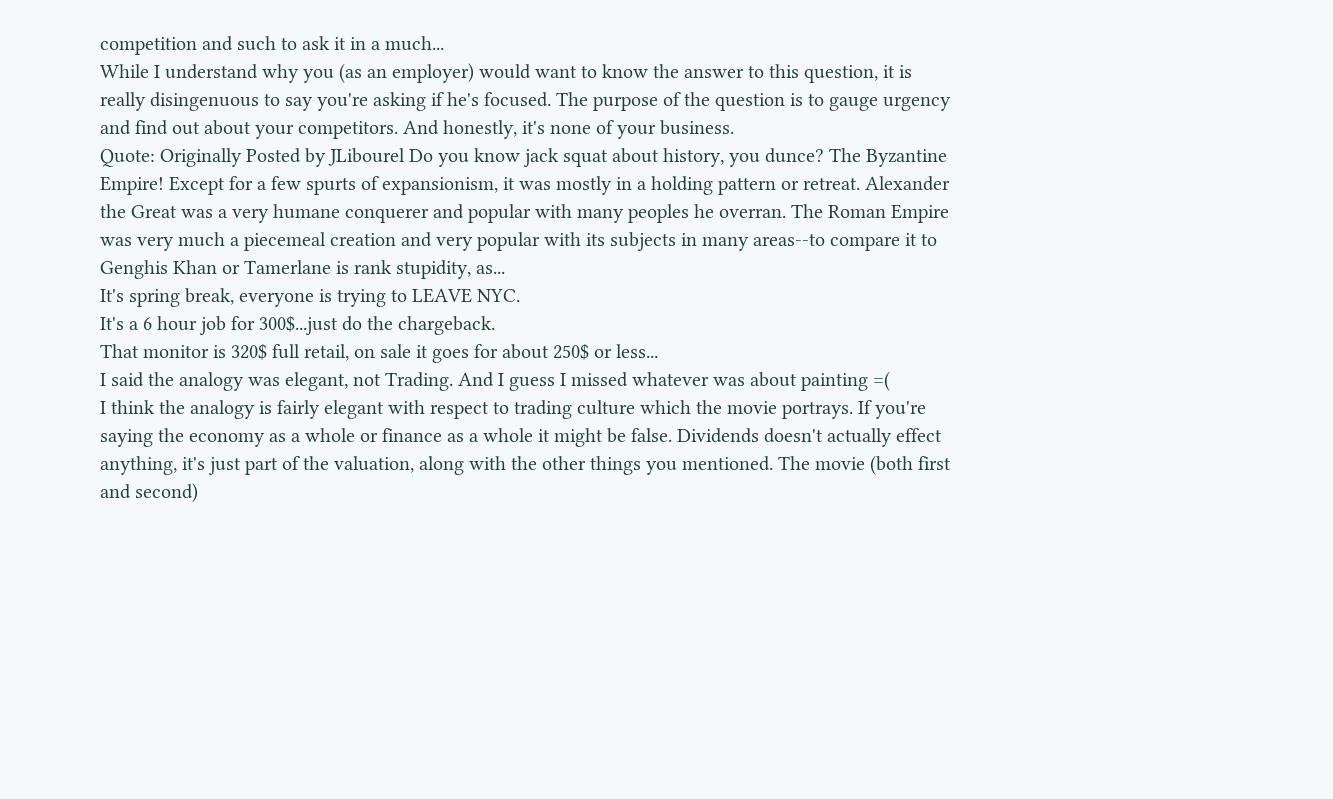competition and such to ask it in a much...
While I understand why you (as an employer) would want to know the answer to this question, it is really disingenuous to say you're asking if he's focused. The purpose of the question is to gauge urgency and find out about your competitors. And honestly, it's none of your business.
Quote: Originally Posted by JLibourel Do you know jack squat about history, you dunce? The Byzantine Empire! Except for a few spurts of expansionism, it was mostly in a holding pattern or retreat. Alexander the Great was a very humane conquerer and popular with many peoples he overran. The Roman Empire was very much a piecemeal creation and very popular with its subjects in many areas--to compare it to Genghis Khan or Tamerlane is rank stupidity, as...
It's spring break, everyone is trying to LEAVE NYC.
It's a 6 hour job for 300$...just do the chargeback.
That monitor is 320$ full retail, on sale it goes for about 250$ or less...
I said the analogy was elegant, not Trading. And I guess I missed whatever was about painting =(
I think the analogy is fairly elegant with respect to trading culture which the movie portrays. If you're saying the economy as a whole or finance as a whole it might be false. Dividends doesn't actually effect anything, it's just part of the valuation, along with the other things you mentioned. The movie (both first and second)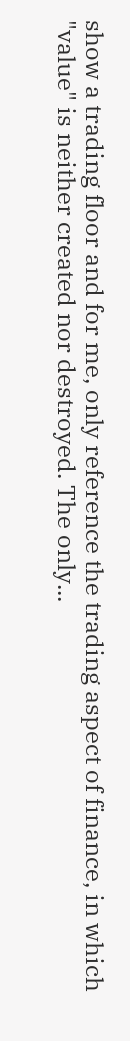show a trading floor and for me, only reference the trading aspect of finance, in which "value" is neither created nor destroyed. The only...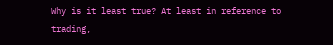Why is it least true? At least in reference to trading,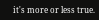it's more or less true.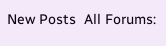New Posts  All Forums: